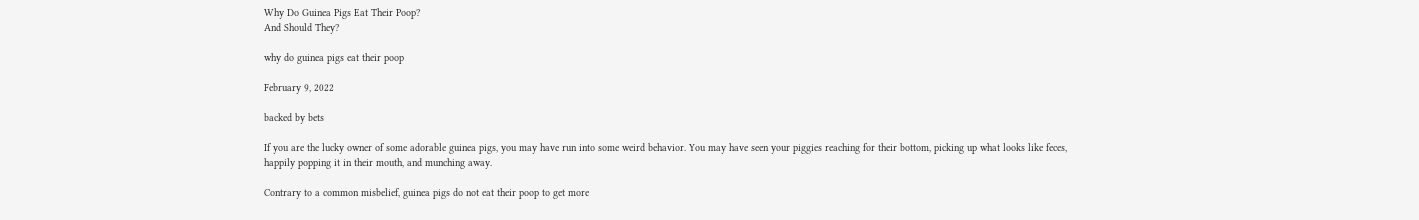Why Do Guinea Pigs Eat Their Poop?
And Should They?

why do guinea pigs eat their poop

February 9, 2022

backed by bets

If you are the lucky owner of some adorable guinea pigs, you may have run into some weird behavior. You may have seen your piggies reaching for their bottom, picking up what looks like feces, happily popping it in their mouth, and munching away.

Contrary to a common misbelief, guinea pigs do not eat their poop to get more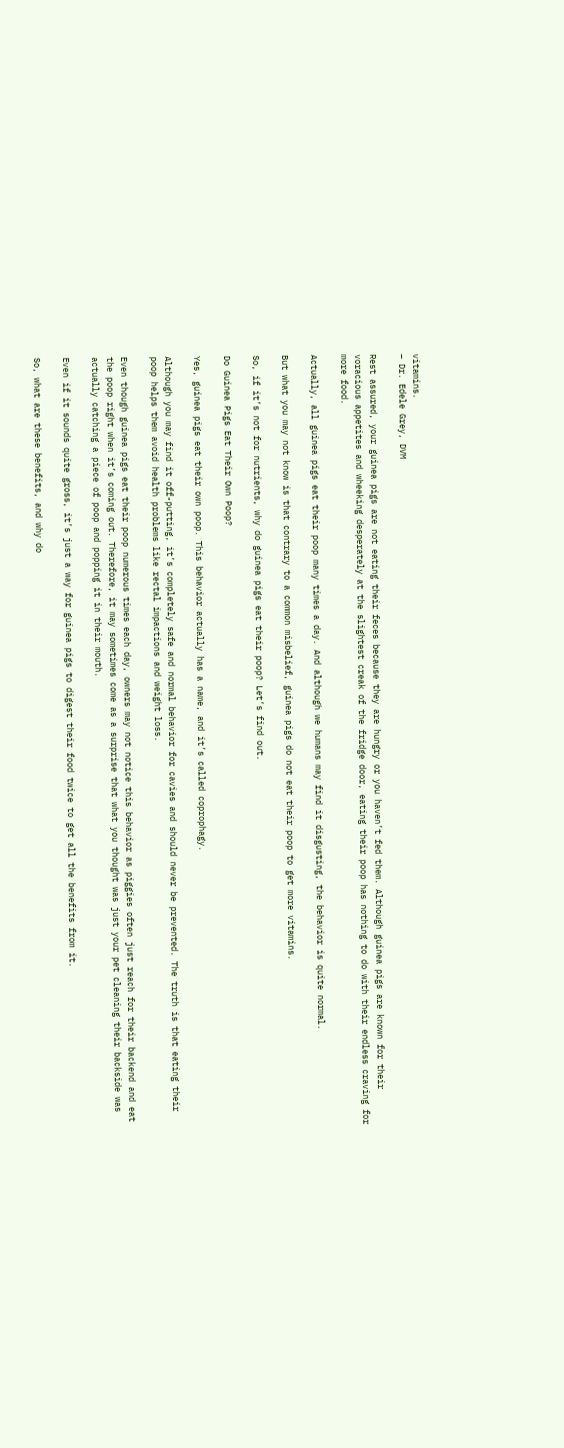vitamins.
– Dr. Edele Grey, DVM

Rest assured, your guinea pigs are not eating their feces because they are hungry or you haven’t fed them. Although guinea pigs are known for their voracious appetites and wheeking desperately at the slightest creak of the fridge door, eating their poop has nothing to do with their endless craving for more food.

Actually, all guinea pigs eat their poop many times a day. And although we humans may find it disgusting, the behavior is quite normal.

But what you may not know is that contrary to a common misbelief, guinea pigs do not eat their poop to get more vitamins.

So, if it’s not for nutrients, why do guinea pigs eat their poop? Let’s find out.

Do Guinea Pigs Eat Their Own Poop?

Yes, guinea pigs eat their own poop. This behavior actually has a name, and it’s called coprophagy.

Although you may find it off-putting, it’s completely safe and normal behavior for cavies and should never be prevented. The truth is that eating their poop helps them avoid health problems like rectal impactions and weight loss.

Even though guinea pigs eat their poop numerous times each day, owners may not notice this behavior as piggies often just reach for their backend and eat the poop right when it’s coming out. Therefore, it may sometimes come as a surprise that what you thought was just your pet cleaning their backside was actually catching a piece of poop and popping it in their mouth.

Even if it sounds quite gross, it’s just a way for guinea pigs to digest their food twice to get all the benefits from it.

So, what are these benefits, and why do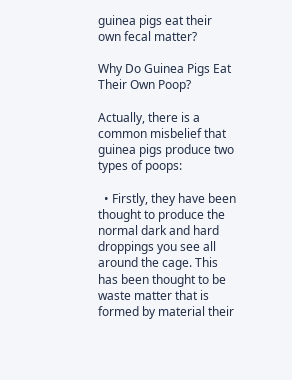guinea pigs eat their own fecal matter?

Why Do Guinea Pigs Eat Their Own Poop?

Actually, there is a common misbelief that guinea pigs produce two types of poops:

  • Firstly, they have been thought to produce the normal dark and hard droppings you see all around the cage. This has been thought to be waste matter that is formed by material their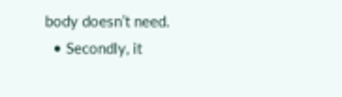body doesn’t need.
  • Secondly, it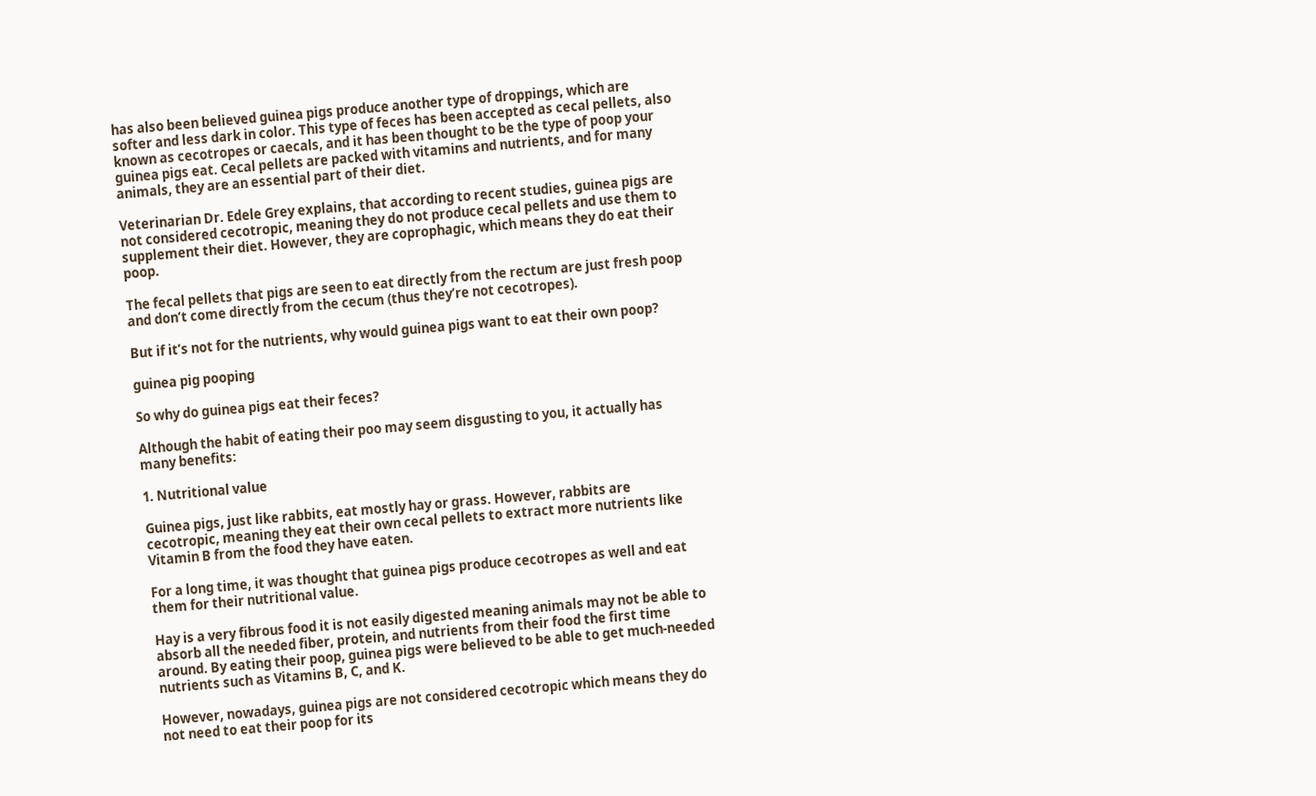has also been believed guinea pigs produce another type of droppings, which are softer and less dark in color. This type of feces has been accepted as cecal pellets, also known as cecotropes or caecals, and it has been thought to be the type of poop your guinea pigs eat. Cecal pellets are packed with vitamins and nutrients, and for many animals, they are an essential part of their diet.

Veterinarian Dr. Edele Grey explains, that according to recent studies, guinea pigs are not considered cecotropic, meaning they do not produce cecal pellets and use them to supplement their diet. However, they are coprophagic, which means they do eat their poop.

The fecal pellets that pigs are seen to eat directly from the rectum are just fresh poop and don’t come directly from the cecum (thus they’re not cecotropes).

But if it’s not for the nutrients, why would guinea pigs want to eat their own poop?

guinea pig pooping

So why do guinea pigs eat their feces?

Although the habit of eating their poo may seem disgusting to you, it actually has many benefits:

1. Nutritional value

Guinea pigs, just like rabbits, eat mostly hay or grass. However, rabbits are cecotropic, meaning they eat their own cecal pellets to extract more nutrients like Vitamin B from the food they have eaten.

For a long time, it was thought that guinea pigs produce cecotropes as well and eat them for their nutritional value.

Hay is a very fibrous food it is not easily digested meaning animals may not be able to absorb all the needed fiber, protein, and nutrients from their food the first time around. By eating their poop, guinea pigs were believed to be able to get much-needed nutrients such as Vitamins B, C, and K.

However, nowadays, guinea pigs are not considered cecotropic which means they do not need to eat their poop for its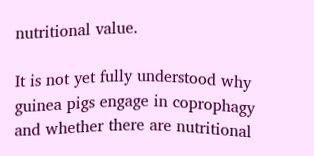nutritional value.

It is not yet fully understood why guinea pigs engage in coprophagy and whether there are nutritional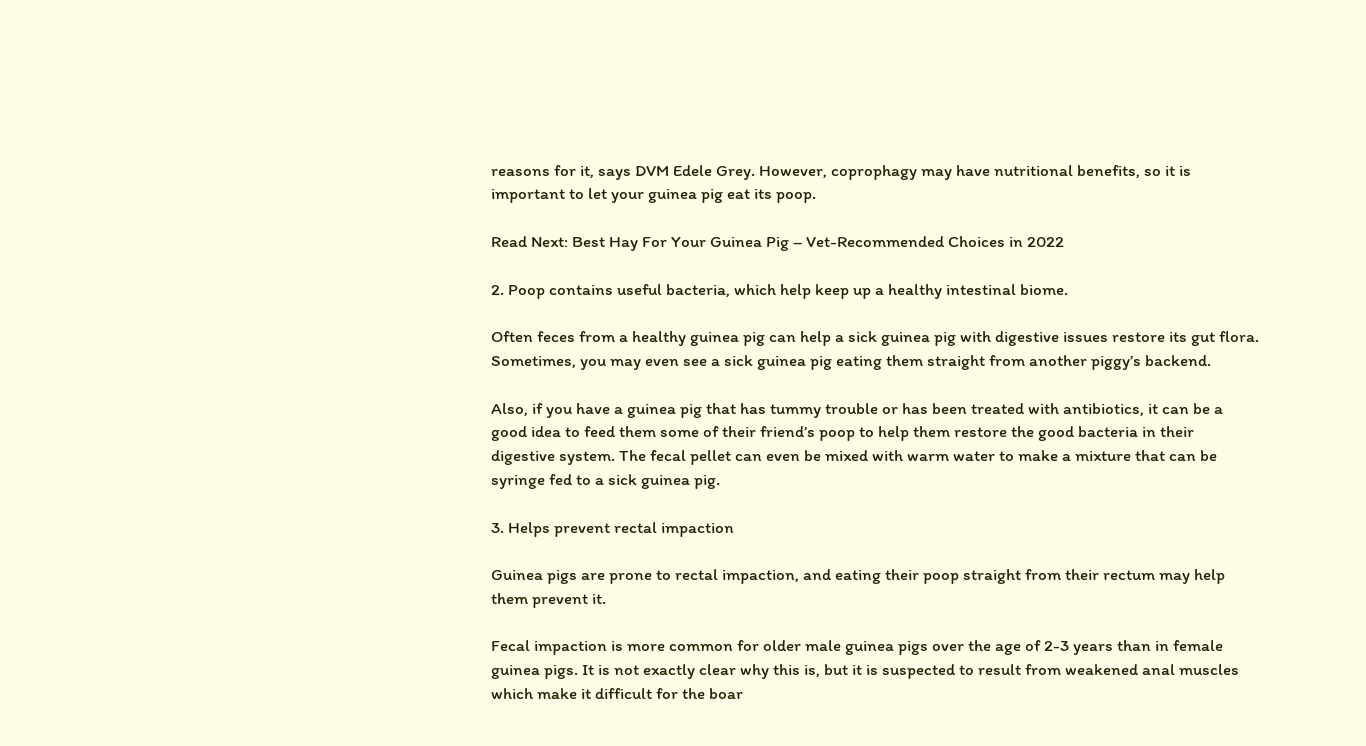reasons for it, says DVM Edele Grey. However, coprophagy may have nutritional benefits, so it is important to let your guinea pig eat its poop.

Read Next: Best Hay For Your Guinea Pig – Vet-Recommended Choices in 2022

2. Poop contains useful bacteria, which help keep up a healthy intestinal biome.

Often feces from a healthy guinea pig can help a sick guinea pig with digestive issues restore its gut flora. Sometimes, you may even see a sick guinea pig eating them straight from another piggy’s backend.

Also, if you have a guinea pig that has tummy trouble or has been treated with antibiotics, it can be a good idea to feed them some of their friend’s poop to help them restore the good bacteria in their digestive system. The fecal pellet can even be mixed with warm water to make a mixture that can be syringe fed to a sick guinea pig.

3. Helps prevent rectal impaction

Guinea pigs are prone to rectal impaction, and eating their poop straight from their rectum may help them prevent it.

Fecal impaction is more common for older male guinea pigs over the age of 2-3 years than in female guinea pigs. It is not exactly clear why this is, but it is suspected to result from weakened anal muscles which make it difficult for the boar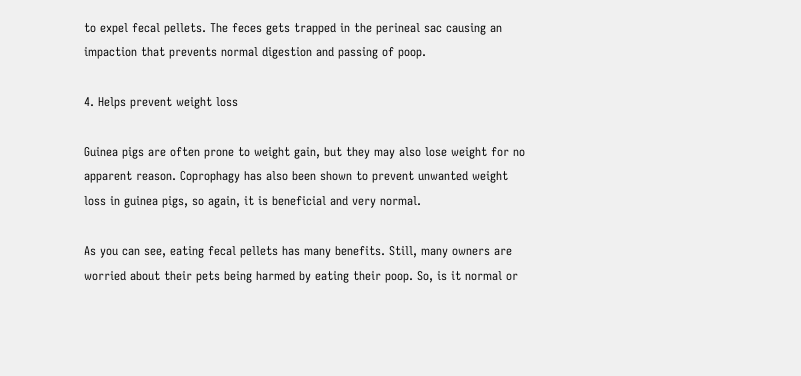to expel fecal pellets. The feces gets trapped in the perineal sac causing an impaction that prevents normal digestion and passing of poop.

4. Helps prevent weight loss

Guinea pigs are often prone to weight gain, but they may also lose weight for no apparent reason. Coprophagy has also been shown to prevent unwanted weight loss in guinea pigs, so again, it is beneficial and very normal.

As you can see, eating fecal pellets has many benefits. Still, many owners are worried about their pets being harmed by eating their poop. So, is it normal or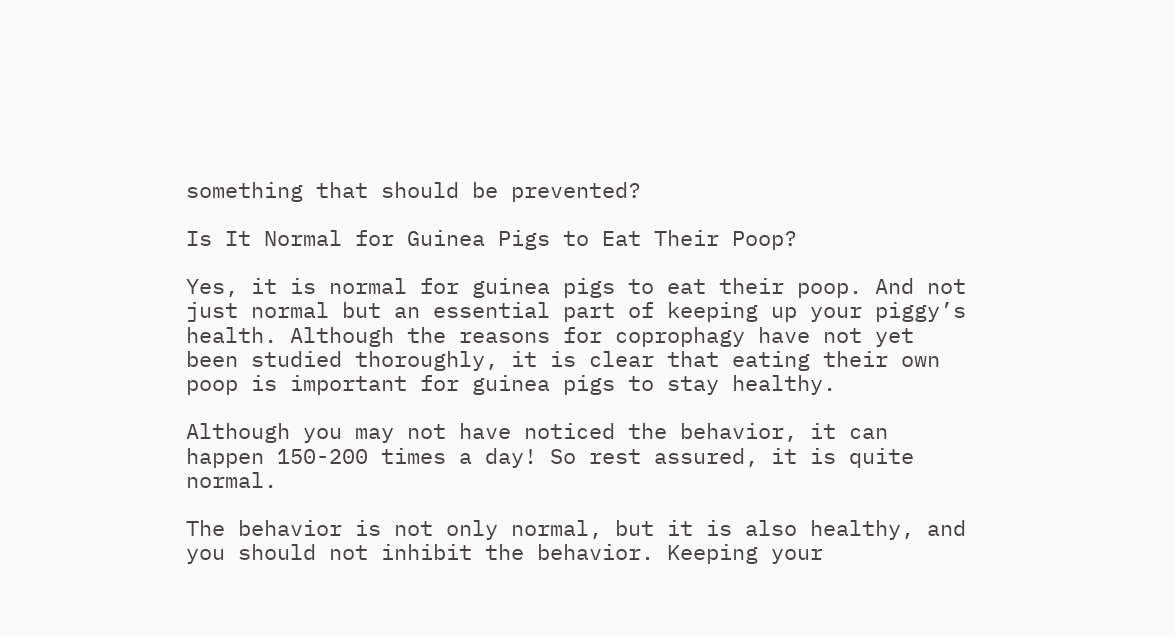something that should be prevented?

Is It Normal for Guinea Pigs to Eat Their Poop?

Yes, it is normal for guinea pigs to eat their poop. And not just normal but an essential part of keeping up your piggy’s health. Although the reasons for coprophagy have not yet been studied thoroughly, it is clear that eating their own poop is important for guinea pigs to stay healthy.

Although you may not have noticed the behavior, it can happen 150-200 times a day! So rest assured, it is quite normal.

The behavior is not only normal, but it is also healthy, and you should not inhibit the behavior. Keeping your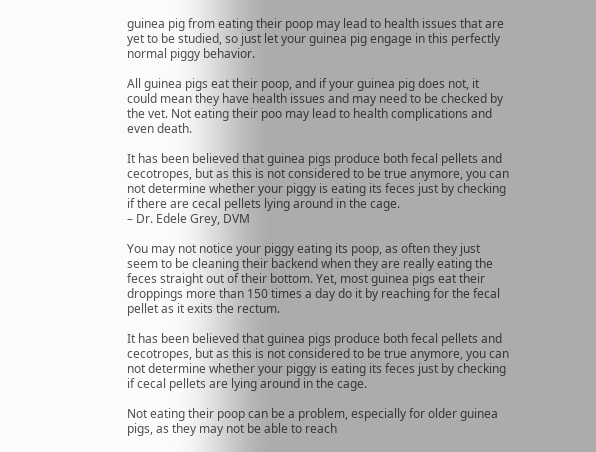guinea pig from eating their poop may lead to health issues that are yet to be studied, so just let your guinea pig engage in this perfectly normal piggy behavior.

All guinea pigs eat their poop, and if your guinea pig does not, it could mean they have health issues and may need to be checked by the vet. Not eating their poo may lead to health complications and even death.

It has been believed that guinea pigs produce both fecal pellets and cecotropes, but as this is not considered to be true anymore, you can not determine whether your piggy is eating its feces just by checking if there are cecal pellets lying around in the cage.
– Dr. Edele Grey, DVM

You may not notice your piggy eating its poop, as often they just seem to be cleaning their backend when they are really eating the feces straight out of their bottom. Yet, most guinea pigs eat their droppings more than 150 times a day do it by reaching for the fecal pellet as it exits the rectum.

It has been believed that guinea pigs produce both fecal pellets and cecotropes, but as this is not considered to be true anymore, you can not determine whether your piggy is eating its feces just by checking if cecal pellets are lying around in the cage.

Not eating their poop can be a problem, especially for older guinea pigs, as they may not be able to reach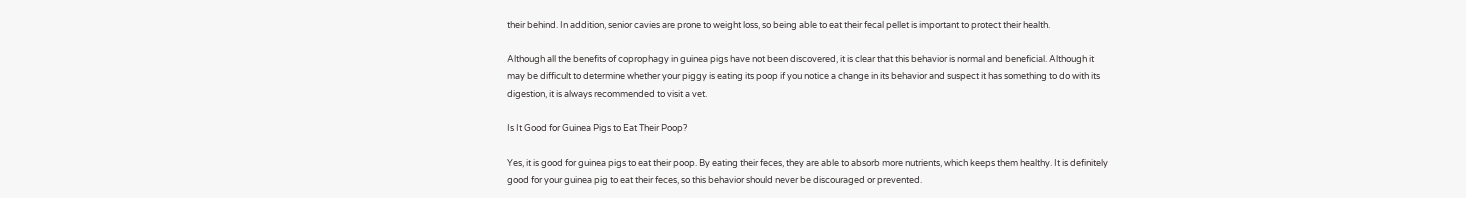their behind. In addition, senior cavies are prone to weight loss, so being able to eat their fecal pellet is important to protect their health.

Although all the benefits of coprophagy in guinea pigs have not been discovered, it is clear that this behavior is normal and beneficial. Although it may be difficult to determine whether your piggy is eating its poop if you notice a change in its behavior and suspect it has something to do with its digestion, it is always recommended to visit a vet.

Is It Good for Guinea Pigs to Eat Their Poop?

Yes, it is good for guinea pigs to eat their poop. By eating their feces, they are able to absorb more nutrients, which keeps them healthy. It is definitely good for your guinea pig to eat their feces, so this behavior should never be discouraged or prevented.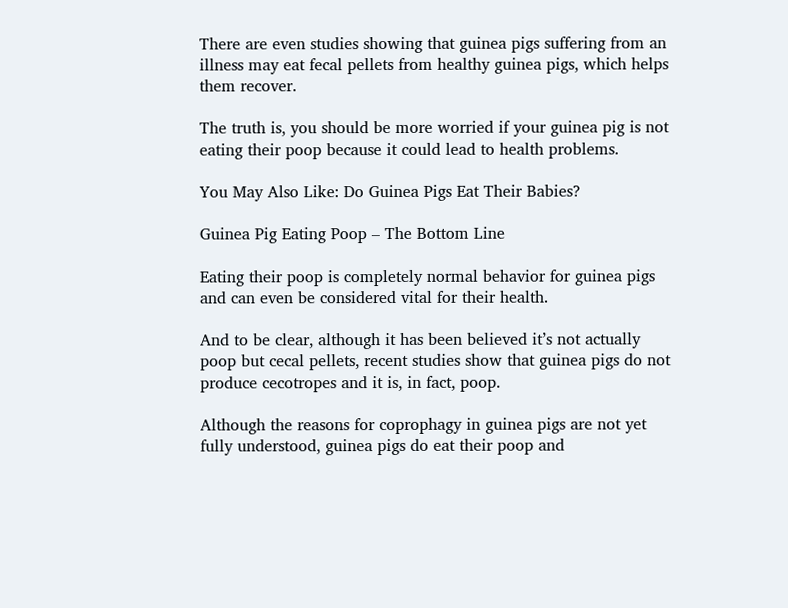There are even studies showing that guinea pigs suffering from an illness may eat fecal pellets from healthy guinea pigs, which helps them recover.

The truth is, you should be more worried if your guinea pig is not eating their poop because it could lead to health problems.

You May Also Like: Do Guinea Pigs Eat Their Babies?

Guinea Pig Eating Poop – The Bottom Line

Eating their poop is completely normal behavior for guinea pigs and can even be considered vital for their health.

And to be clear, although it has been believed it’s not actually poop but cecal pellets, recent studies show that guinea pigs do not produce cecotropes and it is, in fact, poop.

Although the reasons for coprophagy in guinea pigs are not yet fully understood, guinea pigs do eat their poop and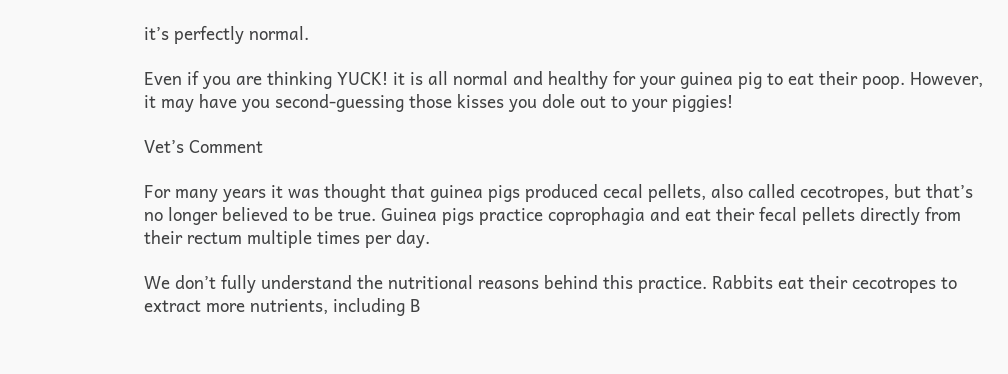it’s perfectly normal.

Even if you are thinking YUCK! it is all normal and healthy for your guinea pig to eat their poop. However, it may have you second-guessing those kisses you dole out to your piggies!

Vet’s Comment

For many years it was thought that guinea pigs produced cecal pellets, also called cecotropes, but that’s no longer believed to be true. Guinea pigs practice coprophagia and eat their fecal pellets directly from their rectum multiple times per day.

We don’t fully understand the nutritional reasons behind this practice. Rabbits eat their cecotropes to extract more nutrients, including B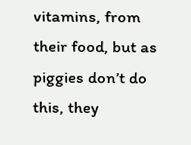vitamins, from their food, but as piggies don’t do this, they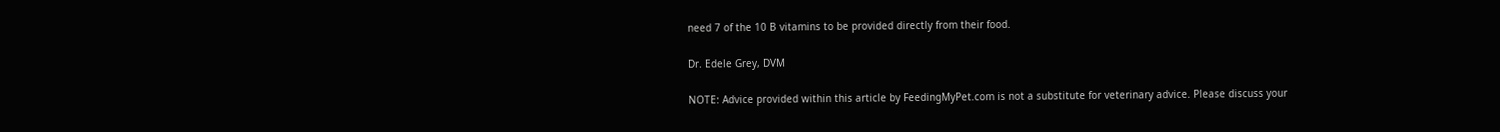need 7 of the 10 B vitamins to be provided directly from their food.

Dr. Edele Grey, DVM

NOTE: Advice provided within this article by FeedingMyPet.com is not a substitute for veterinary advice. Please discuss your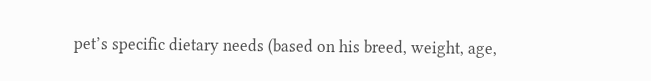pet’s specific dietary needs (based on his breed, weight, age,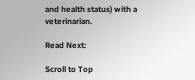and health status) with a veterinarian.

Read Next:

Scroll to Top